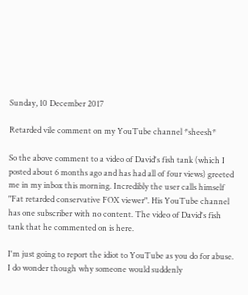Sunday, 10 December 2017

Retarded vile comment on my YouTube channel *sheesh*

So the above comment to a video of David's fish tank (which I posted about 6 months ago and has had all of four views) greeted me in my inbox this morning. Incredibly the user calls himself "Fat retarded conservative FOX viewer". His YouTube channel has one subscriber with no content. The video of David's fish tank that he commented on is here.

I'm just going to report the idiot to YouTube as you do for abuse. I do wonder though why someone would suddenly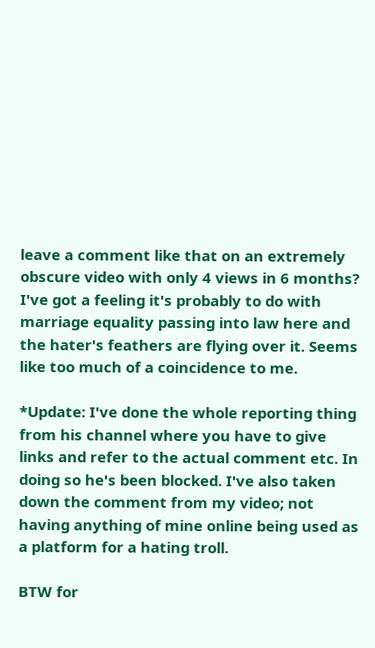leave a comment like that on an extremely obscure video with only 4 views in 6 months? I've got a feeling it's probably to do with marriage equality passing into law here and the hater's feathers are flying over it. Seems like too much of a coincidence to me.

*Update: I've done the whole reporting thing from his channel where you have to give links and refer to the actual comment etc. In doing so he's been blocked. I've also taken down the comment from my video; not having anything of mine online being used as a platform for a hating troll.

BTW for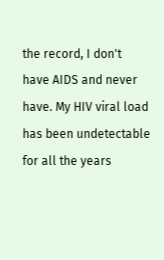the record, I don't have AIDS and never have. My HIV viral load has been undetectable for all the years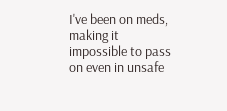I've been on meds, making it impossible to pass on even in unsafe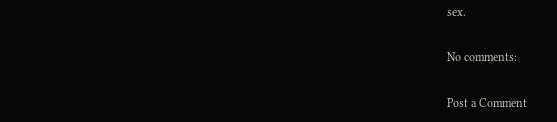sex.

No comments:

Post a Comment